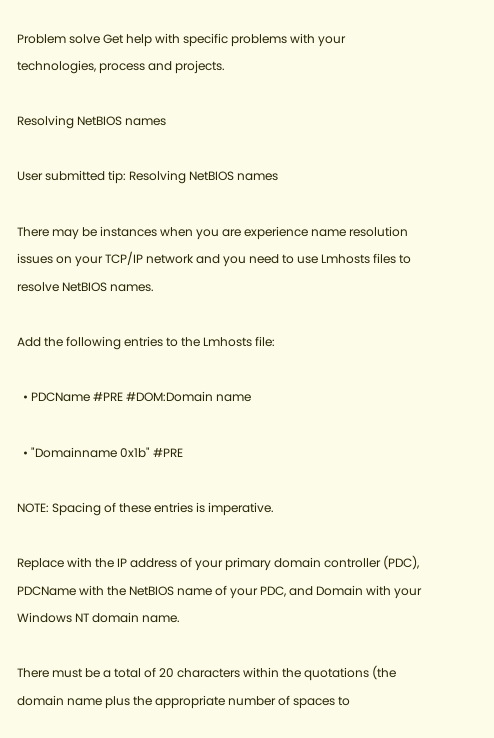Problem solve Get help with specific problems with your technologies, process and projects.

Resolving NetBIOS names

User submitted tip: Resolving NetBIOS names

There may be instances when you are experience name resolution issues on your TCP/IP network and you need to use Lmhosts files to resolve NetBIOS names.

Add the following entries to the Lmhosts file:

  • PDCName #PRE #DOM:Domain name

  • "Domainname 0x1b" #PRE

NOTE: Spacing of these entries is imperative.

Replace with the IP address of your primary domain controller (PDC), PDCName with the NetBIOS name of your PDC, and Domain with your Windows NT domain name.

There must be a total of 20 characters within the quotations (the domain name plus the appropriate number of spaces to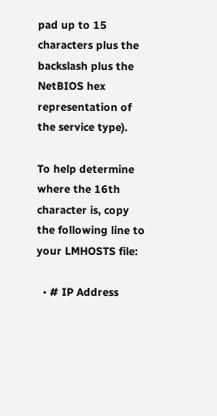pad up to 15 characters plus the backslash plus the NetBIOS hex representation of the service type).

To help determine where the 16th character is, copy the following line to your LMHOSTS file:

  • # IP Address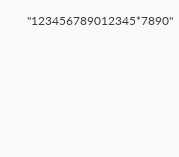"123456789012345*7890"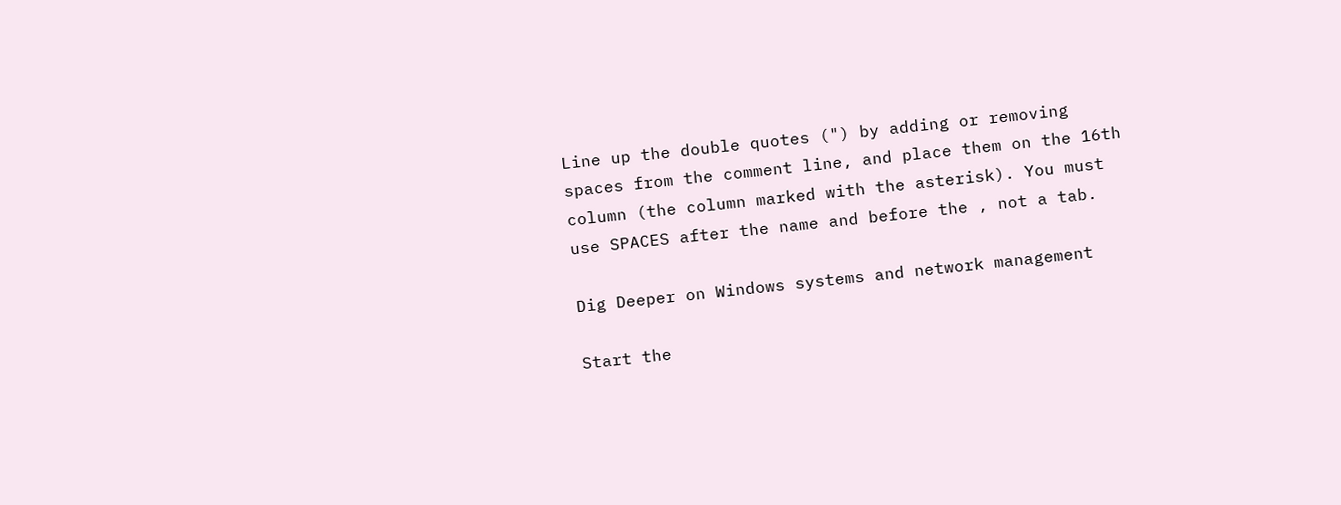Line up the double quotes (") by adding or removing spaces from the comment line, and place them on the 16th column (the column marked with the asterisk). You must use SPACES after the name and before the , not a tab.

Dig Deeper on Windows systems and network management

Start the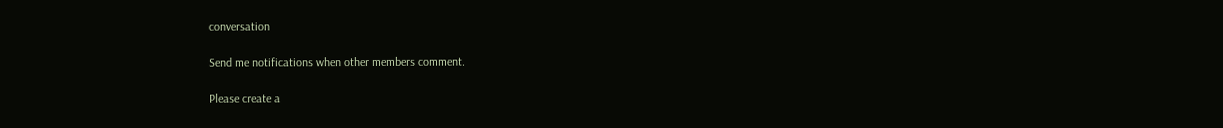conversation

Send me notifications when other members comment.

Please create a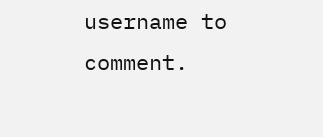username to comment.